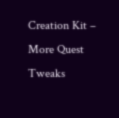Creation Kit – More Quest Tweaks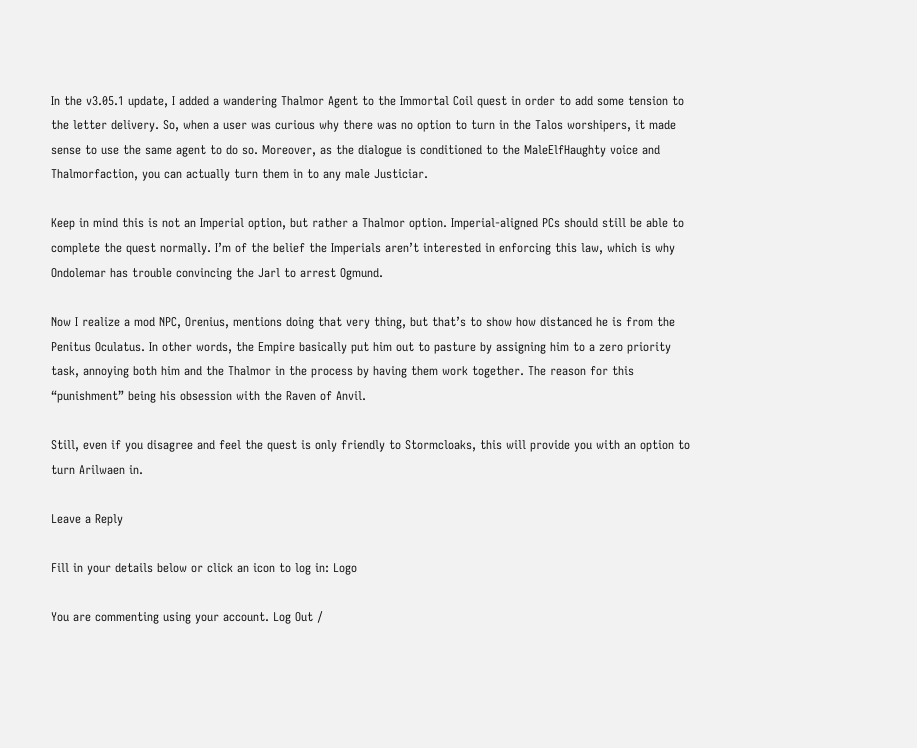In the v3.05.1 update, I added a wandering Thalmor Agent to the Immortal Coil quest in order to add some tension to the letter delivery. So, when a user was curious why there was no option to turn in the Talos worshipers, it made sense to use the same agent to do so. Moreover, as the dialogue is conditioned to the MaleElfHaughty voice and Thalmorfaction, you can actually turn them in to any male Justiciar.

Keep in mind this is not an Imperial option, but rather a Thalmor option. Imperial-aligned PCs should still be able to complete the quest normally. I’m of the belief the Imperials aren’t interested in enforcing this law, which is why Ondolemar has trouble convincing the Jarl to arrest Ogmund.

Now I realize a mod NPC, Orenius, mentions doing that very thing, but that’s to show how distanced he is from the Penitus Oculatus. In other words, the Empire basically put him out to pasture by assigning him to a zero priority task, annoying both him and the Thalmor in the process by having them work together. The reason for this “punishment” being his obsession with the Raven of Anvil.

Still, even if you disagree and feel the quest is only friendly to Stormcloaks, this will provide you with an option to turn Arilwaen in.

Leave a Reply

Fill in your details below or click an icon to log in: Logo

You are commenting using your account. Log Out /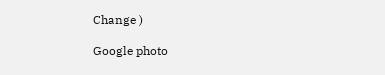Change )

Google photo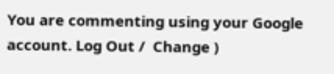You are commenting using your Google account. Log Out /  Change )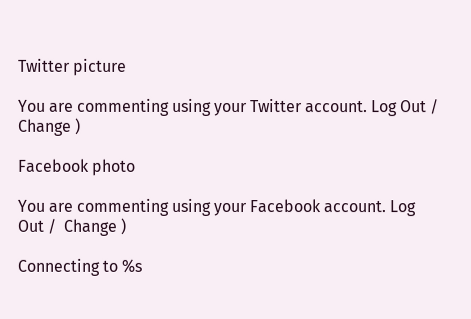Twitter picture

You are commenting using your Twitter account. Log Out /  Change )

Facebook photo

You are commenting using your Facebook account. Log Out /  Change )

Connecting to %s